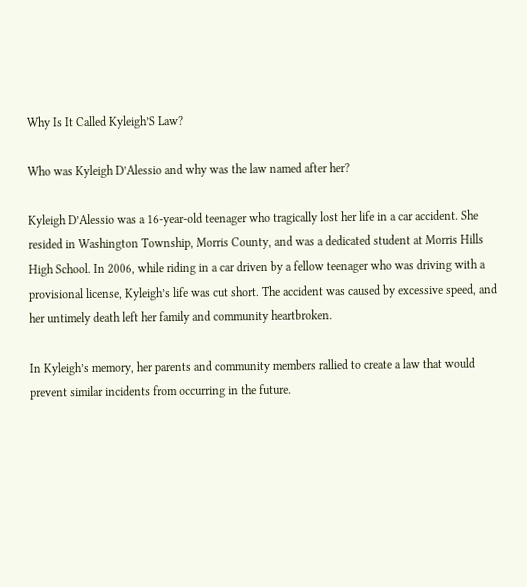Why Is It Called Kyleigh’S Law?

Who was Kyleigh D’Alessio and why was the law named after her?

Kyleigh D’Alessio was a 16-year-old teenager who tragically lost her life in a car accident. She resided in Washington Township, Morris County, and was a dedicated student at Morris Hills High School. In 2006, while riding in a car driven by a fellow teenager who was driving with a provisional license, Kyleigh’s life was cut short. The accident was caused by excessive speed, and her untimely death left her family and community heartbroken.

In Kyleigh’s memory, her parents and community members rallied to create a law that would prevent similar incidents from occurring in the future.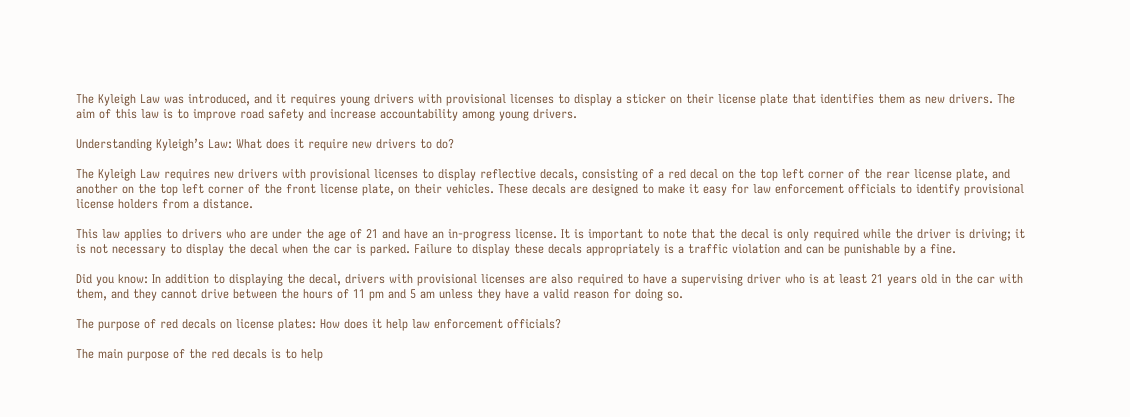The Kyleigh Law was introduced, and it requires young drivers with provisional licenses to display a sticker on their license plate that identifies them as new drivers. The aim of this law is to improve road safety and increase accountability among young drivers.

Understanding Kyleigh’s Law: What does it require new drivers to do?

The Kyleigh Law requires new drivers with provisional licenses to display reflective decals, consisting of a red decal on the top left corner of the rear license plate, and another on the top left corner of the front license plate, on their vehicles. These decals are designed to make it easy for law enforcement officials to identify provisional license holders from a distance.

This law applies to drivers who are under the age of 21 and have an in-progress license. It is important to note that the decal is only required while the driver is driving; it is not necessary to display the decal when the car is parked. Failure to display these decals appropriately is a traffic violation and can be punishable by a fine.

Did you know: In addition to displaying the decal, drivers with provisional licenses are also required to have a supervising driver who is at least 21 years old in the car with them, and they cannot drive between the hours of 11 pm and 5 am unless they have a valid reason for doing so.

The purpose of red decals on license plates: How does it help law enforcement officials?

The main purpose of the red decals is to help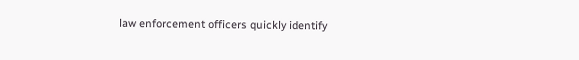law enforcement officers quickly identify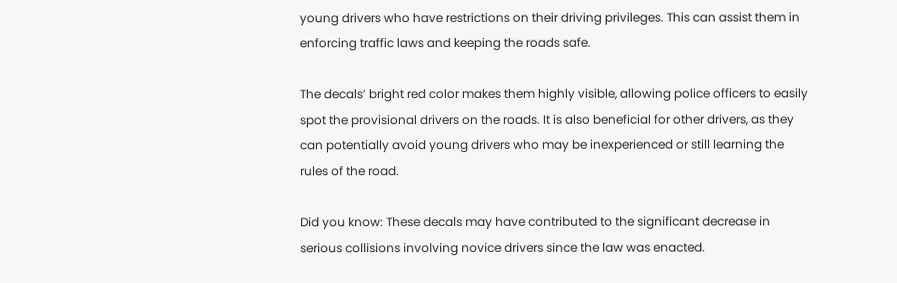young drivers who have restrictions on their driving privileges. This can assist them in enforcing traffic laws and keeping the roads safe.

The decals’ bright red color makes them highly visible, allowing police officers to easily spot the provisional drivers on the roads. It is also beneficial for other drivers, as they can potentially avoid young drivers who may be inexperienced or still learning the rules of the road.

Did you know: These decals may have contributed to the significant decrease in serious collisions involving novice drivers since the law was enacted.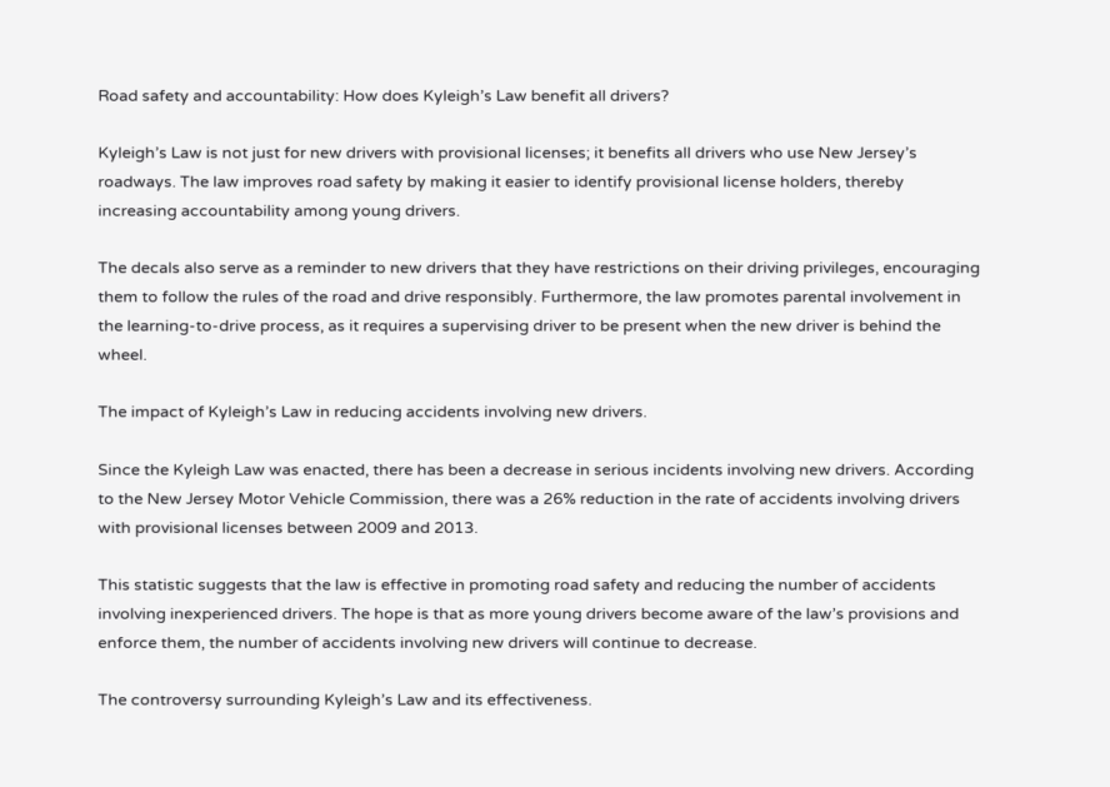Road safety and accountability: How does Kyleigh’s Law benefit all drivers?

Kyleigh’s Law is not just for new drivers with provisional licenses; it benefits all drivers who use New Jersey’s roadways. The law improves road safety by making it easier to identify provisional license holders, thereby increasing accountability among young drivers.

The decals also serve as a reminder to new drivers that they have restrictions on their driving privileges, encouraging them to follow the rules of the road and drive responsibly. Furthermore, the law promotes parental involvement in the learning-to-drive process, as it requires a supervising driver to be present when the new driver is behind the wheel.

The impact of Kyleigh’s Law in reducing accidents involving new drivers.

Since the Kyleigh Law was enacted, there has been a decrease in serious incidents involving new drivers. According to the New Jersey Motor Vehicle Commission, there was a 26% reduction in the rate of accidents involving drivers with provisional licenses between 2009 and 2013.

This statistic suggests that the law is effective in promoting road safety and reducing the number of accidents involving inexperienced drivers. The hope is that as more young drivers become aware of the law’s provisions and enforce them, the number of accidents involving new drivers will continue to decrease.

The controversy surrounding Kyleigh’s Law and its effectiveness.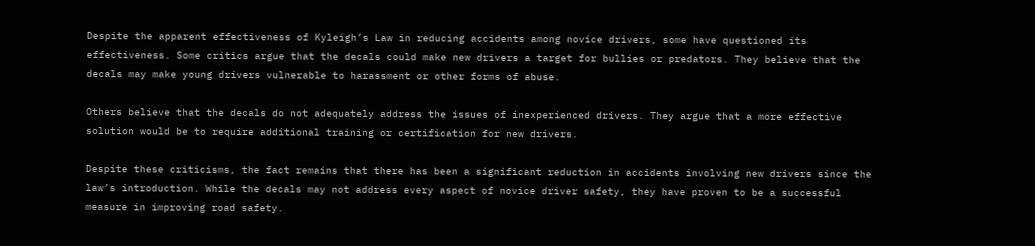Despite the apparent effectiveness of Kyleigh’s Law in reducing accidents among novice drivers, some have questioned its effectiveness. Some critics argue that the decals could make new drivers a target for bullies or predators. They believe that the decals may make young drivers vulnerable to harassment or other forms of abuse.

Others believe that the decals do not adequately address the issues of inexperienced drivers. They argue that a more effective solution would be to require additional training or certification for new drivers.

Despite these criticisms, the fact remains that there has been a significant reduction in accidents involving new drivers since the law’s introduction. While the decals may not address every aspect of novice driver safety, they have proven to be a successful measure in improving road safety.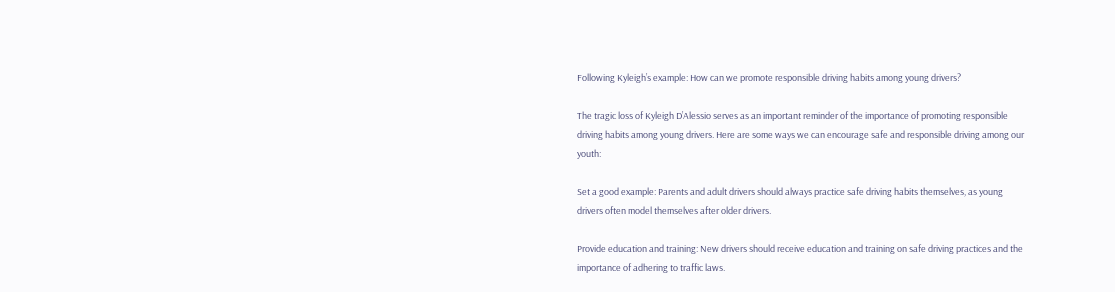Following Kyleigh’s example: How can we promote responsible driving habits among young drivers?

The tragic loss of Kyleigh D’Alessio serves as an important reminder of the importance of promoting responsible driving habits among young drivers. Here are some ways we can encourage safe and responsible driving among our youth:

Set a good example: Parents and adult drivers should always practice safe driving habits themselves, as young drivers often model themselves after older drivers.

Provide education and training: New drivers should receive education and training on safe driving practices and the importance of adhering to traffic laws.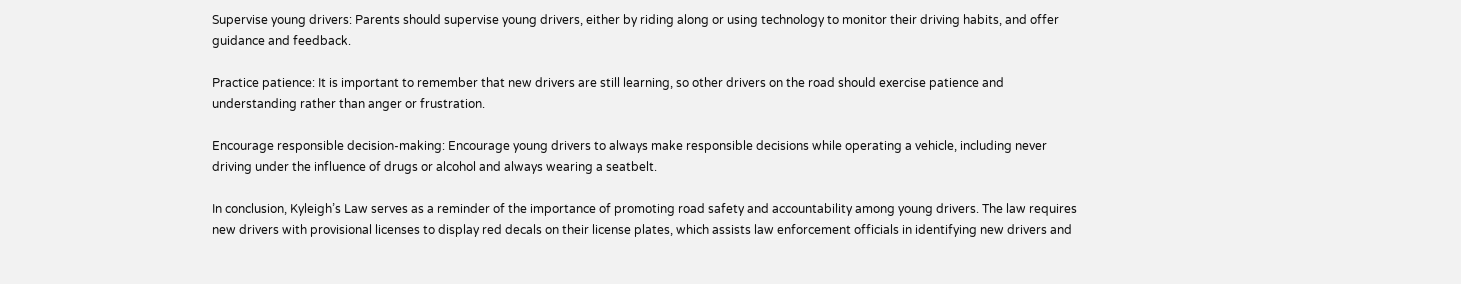Supervise young drivers: Parents should supervise young drivers, either by riding along or using technology to monitor their driving habits, and offer guidance and feedback.

Practice patience: It is important to remember that new drivers are still learning, so other drivers on the road should exercise patience and understanding rather than anger or frustration.

Encourage responsible decision-making: Encourage young drivers to always make responsible decisions while operating a vehicle, including never driving under the influence of drugs or alcohol and always wearing a seatbelt.

In conclusion, Kyleigh’s Law serves as a reminder of the importance of promoting road safety and accountability among young drivers. The law requires new drivers with provisional licenses to display red decals on their license plates, which assists law enforcement officials in identifying new drivers and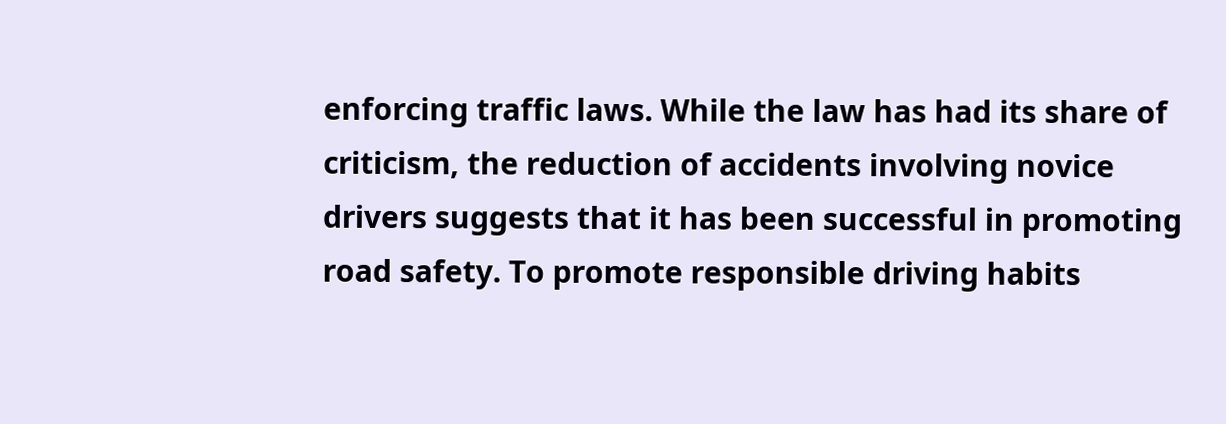enforcing traffic laws. While the law has had its share of criticism, the reduction of accidents involving novice drivers suggests that it has been successful in promoting road safety. To promote responsible driving habits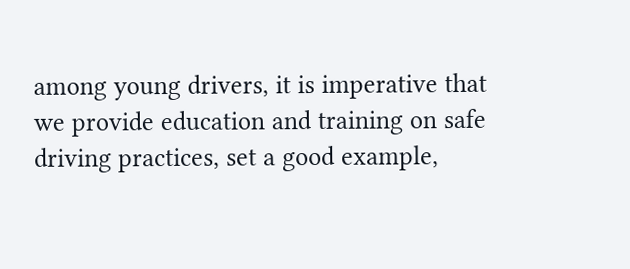among young drivers, it is imperative that we provide education and training on safe driving practices, set a good example,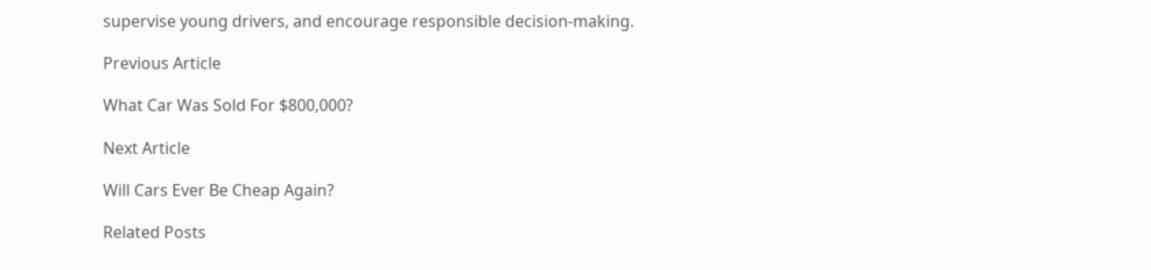supervise young drivers, and encourage responsible decision-making.

Previous Article

What Car Was Sold For $800,000?

Next Article

Will Cars Ever Be Cheap Again?

Related Posts